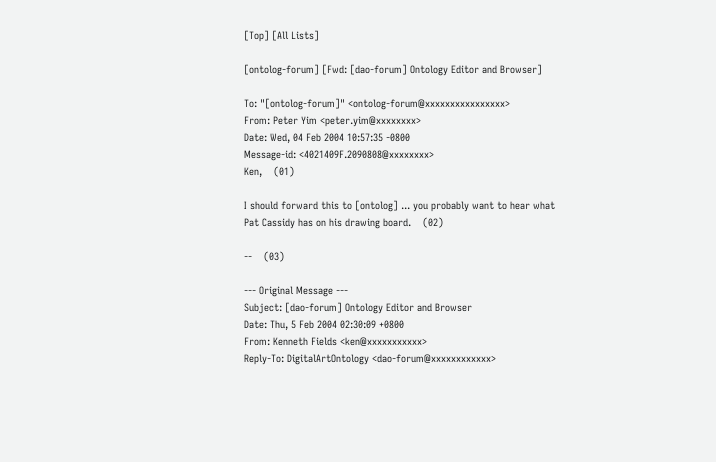[Top] [All Lists]

[ontolog-forum] [Fwd: [dao-forum] Ontology Editor and Browser]

To: "[ontolog-forum]" <ontolog-forum@xxxxxxxxxxxxxxxx>
From: Peter Yim <peter.yim@xxxxxxxx>
Date: Wed, 04 Feb 2004 10:57:35 -0800
Message-id: <4021409F.2090808@xxxxxxxx>
Ken,    (01)

I should forward this to [ontolog] ... you probably want to hear what
Pat Cassidy has on his drawing board.    (02)

--    (03)

--- Original Message ---
Subject: [dao-forum] Ontology Editor and Browser
Date: Thu, 5 Feb 2004 02:30:09 +0800
From: Kenneth Fields <ken@xxxxxxxxxxx>
Reply-To: DigitalArtOntology <dao-forum@xxxxxxxxxxxx>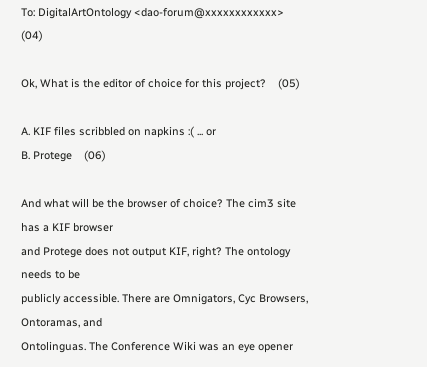To: DigitalArtOntology <dao-forum@xxxxxxxxxxxx>    (04)

Ok, What is the editor of choice for this project?    (05)

A. KIF files scribbled on napkins :( ... or
B. Protege    (06)

And what will be the browser of choice? The cim3 site has a KIF browser
and Protege does not output KIF, right? The ontology needs to be
publicly accessible. There are Omnigators, Cyc Browsers, Ontoramas, and
Ontolinguas. The Conference Wiki was an eye opener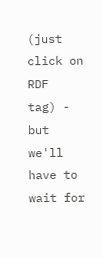(just click on RDF
tag) - but we'll have to wait for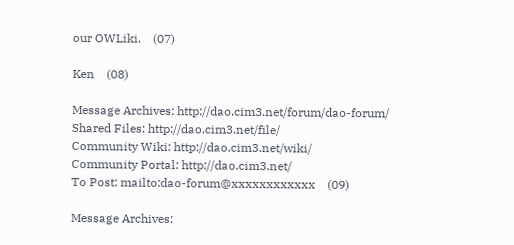our OWLiki.    (07)

Ken    (08)

Message Archives: http://dao.cim3.net/forum/dao-forum/
Shared Files: http://dao.cim3.net/file/
Community Wiki: http://dao.cim3.net/wiki/
Community Portal: http://dao.cim3.net/
To Post: mailto:dao-forum@xxxxxxxxxxxx    (09)

Message Archives: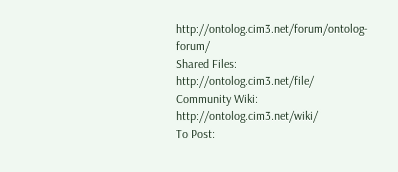http://ontolog.cim3.net/forum/ontolog-forum/
Shared Files: http://ontolog.cim3.net/file/
Community Wiki: http://ontolog.cim3.net/wiki/
To Post: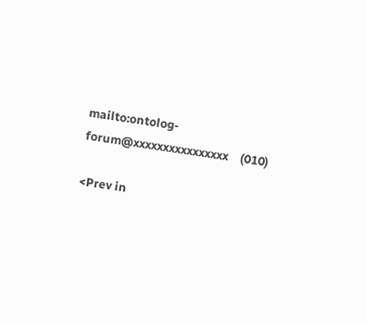mailto:ontolog-forum@xxxxxxxxxxxxxxxx    (010)

<Prev in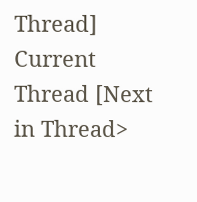Thread] Current Thread [Next in Thread>